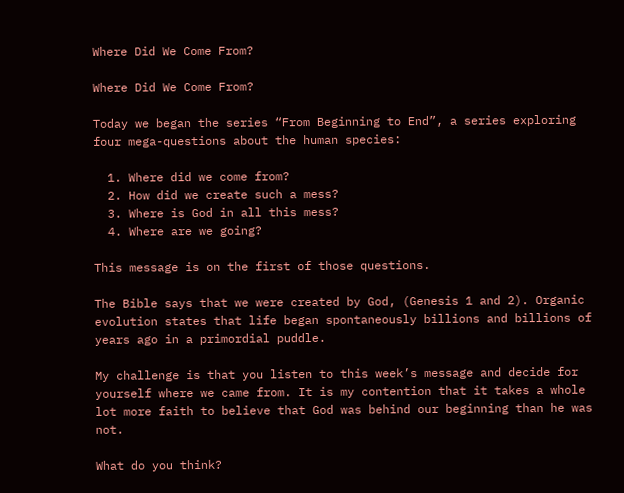Where Did We Come From?

Where Did We Come From?

Today we began the series “From Beginning to End”, a series exploring four mega-questions about the human species:

  1. Where did we come from?
  2. How did we create such a mess?
  3. Where is God in all this mess?
  4. Where are we going?

This message is on the first of those questions.

The Bible says that we were created by God, (Genesis 1 and 2). Organic evolution states that life began spontaneously billions and billions of years ago in a primordial puddle.

My challenge is that you listen to this week’s message and decide for yourself where we came from. It is my contention that it takes a whole lot more faith to believe that God was behind our beginning than he was not.

What do you think?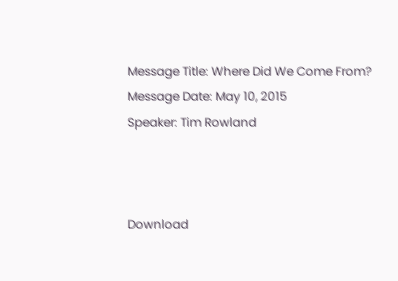Message Title: Where Did We Come From?
Message Date: May 10, 2015
Speaker: Tim Rowland



Download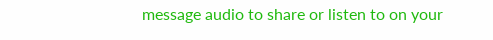message audio to share or listen to on your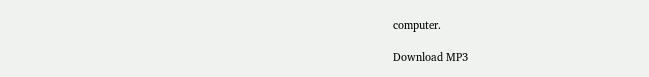computer.

Download MP3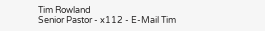Tim Rowland
Senior Pastor - x112 - E-Mail Tim